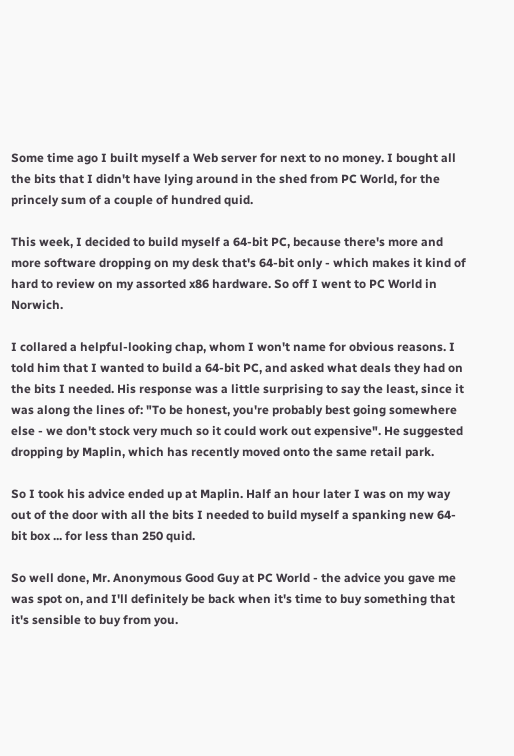Some time ago I built myself a Web server for next to no money. I bought all the bits that I didn't have lying around in the shed from PC World, for the princely sum of a couple of hundred quid.

This week, I decided to build myself a 64-bit PC, because there's more and more software dropping on my desk that's 64-bit only - which makes it kind of hard to review on my assorted x86 hardware. So off I went to PC World in Norwich.

I collared a helpful-looking chap, whom I won't name for obvious reasons. I told him that I wanted to build a 64-bit PC, and asked what deals they had on the bits I needed. His response was a little surprising to say the least, since it was along the lines of: "To be honest, you're probably best going somewhere else - we don't stock very much so it could work out expensive". He suggested dropping by Maplin, which has recently moved onto the same retail park.

So I took his advice ended up at Maplin. Half an hour later I was on my way out of the door with all the bits I needed to build myself a spanking new 64-bit box ... for less than 250 quid.

So well done, Mr. Anonymous Good Guy at PC World - the advice you gave me was spot on, and I'll definitely be back when it's time to buy something that it's sensible to buy from you.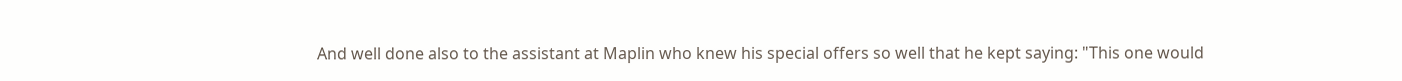And well done also to the assistant at Maplin who knew his special offers so well that he kept saying: "This one would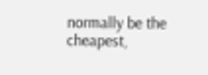normally be the cheapest,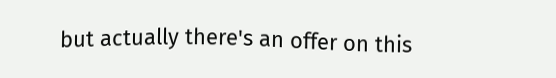but actually there's an offer on this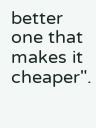better one that makes it cheaper".